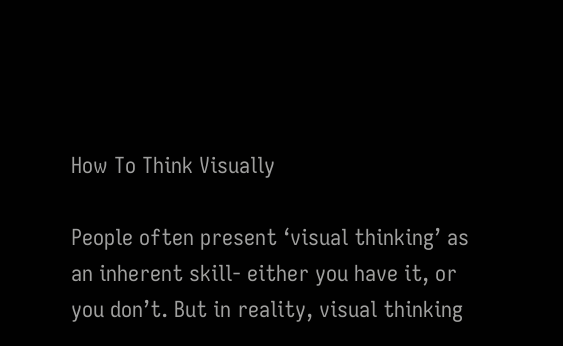How To Think Visually

People often present ‘visual thinking’ as an inherent skill- either you have it, or you don’t. But in reality, visual thinking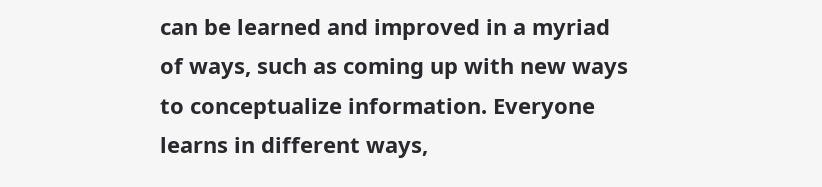can be learned and improved in a myriad of ways, such as coming up with new ways to conceptualize information. Everyone learns in different ways,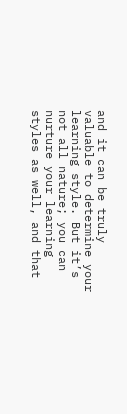and it can be truly valuable to determine your learning style. But it’s not all nature; you can nurture your learning styles as well, and that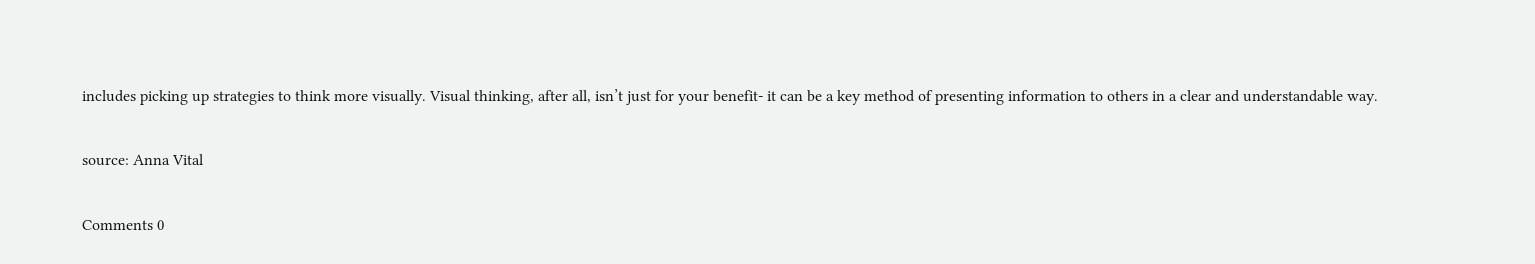includes picking up strategies to think more visually. Visual thinking, after all, isn’t just for your benefit- it can be a key method of presenting information to others in a clear and understandable way.

source: Anna Vital

Comments 0